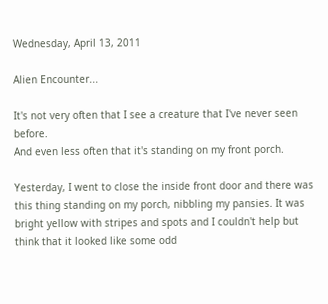Wednesday, April 13, 2011

Alien Encounter...

It's not very often that I see a creature that I've never seen before.
And even less often that it's standing on my front porch.

Yesterday, I went to close the inside front door and there was this thing standing on my porch, nibbling my pansies. It was bright yellow with stripes and spots and I couldn't help but think that it looked like some odd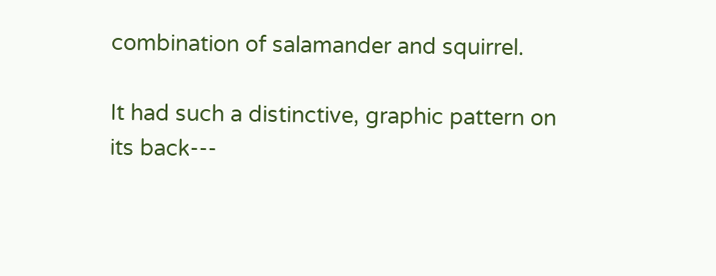combination of salamander and squirrel.

It had such a distinctive, graphic pattern on its back---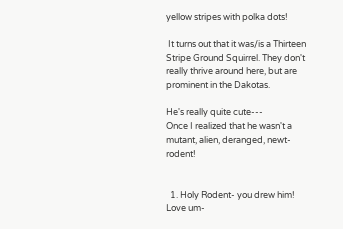yellow stripes with polka dots!

 It turns out that it was/is a Thirteen Stripe Ground Squirrel. They don't really thrive around here, but are prominent in the Dakotas.

He's really quite cute---
Once I realized that he wasn't a mutant, alien, deranged, newt-rodent!


  1. Holy Rodent- you drew him! Love um-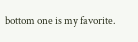bottom one is my favorite.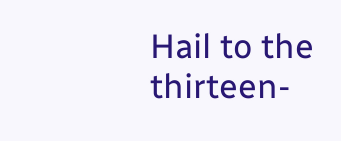Hail to the thirteen-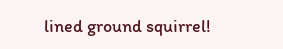lined ground squirrel!